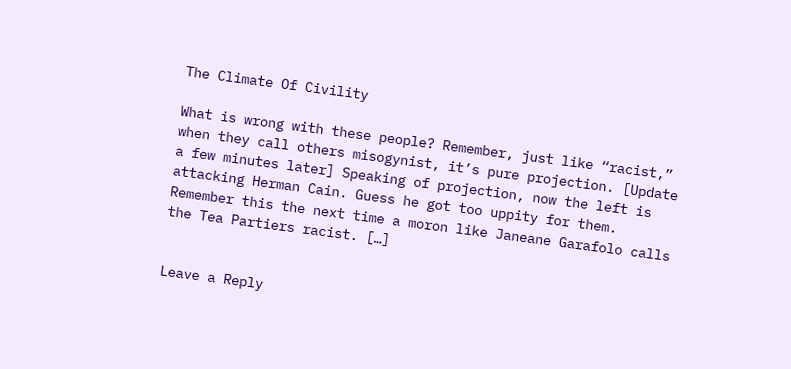The Climate Of Civility

What is wrong with these people? Remember, just like “racist,” when they call others misogynist, it’s pure projection. [Update a few minutes later] Speaking of projection, now the left is attacking Herman Cain. Guess he got too uppity for them. Remember this the next time a moron like Janeane Garafolo calls the Tea Partiers racist. […]


Leave a Reply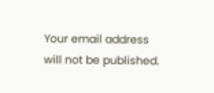Your email address will not be published.